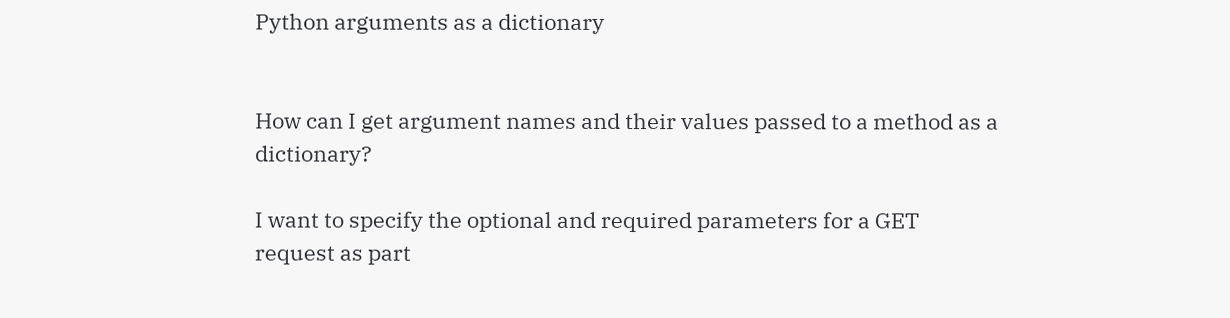Python arguments as a dictionary


How can I get argument names and their values passed to a method as a dictionary?

I want to specify the optional and required parameters for a GET request as part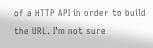of a HTTP API in order to build the URL. I’m not sure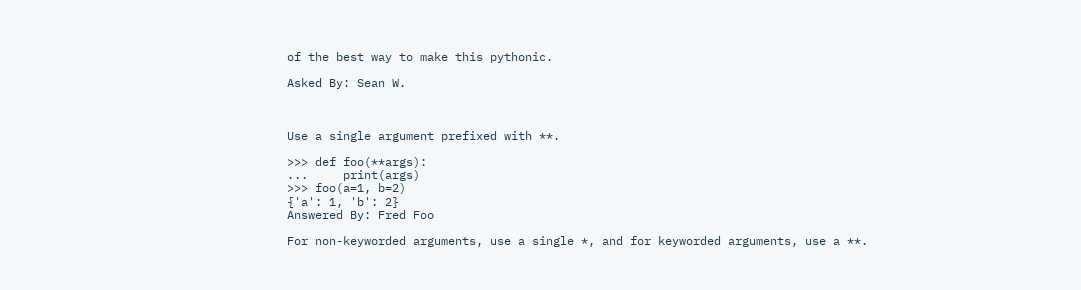of the best way to make this pythonic.

Asked By: Sean W.



Use a single argument prefixed with **.

>>> def foo(**args):
...     print(args)
>>> foo(a=1, b=2)
{'a': 1, 'b': 2}
Answered By: Fred Foo

For non-keyworded arguments, use a single *, and for keyworded arguments, use a **.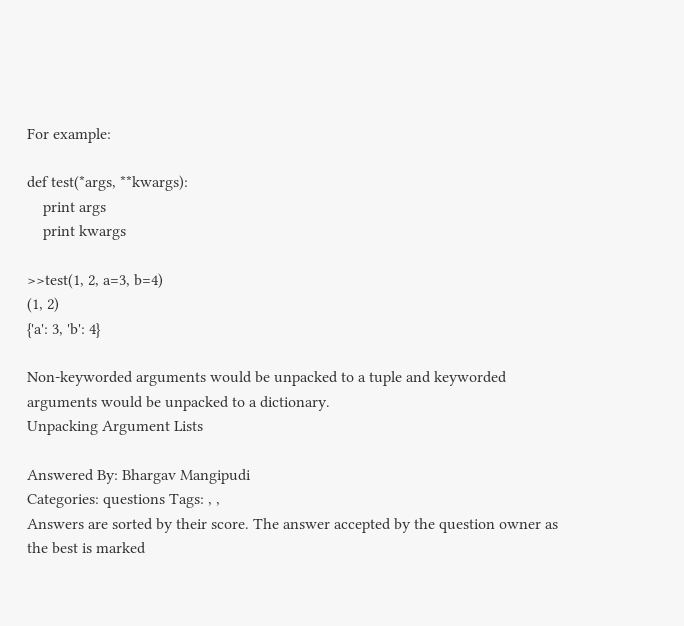For example:

def test(*args, **kwargs):
    print args
    print kwargs

>>test(1, 2, a=3, b=4)
(1, 2)
{'a': 3, 'b': 4}

Non-keyworded arguments would be unpacked to a tuple and keyworded arguments would be unpacked to a dictionary.
Unpacking Argument Lists

Answered By: Bhargav Mangipudi
Categories: questions Tags: , ,
Answers are sorted by their score. The answer accepted by the question owner as the best is marked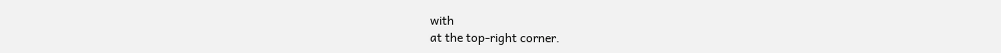with
at the top-right corner.